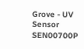Grove - UV Sensor SEN00700P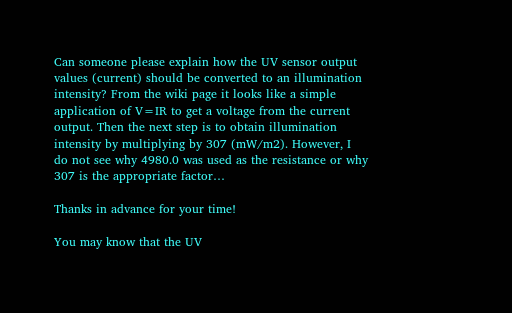Can someone please explain how the UV sensor output values (current) should be converted to an illumination intensity? From the wiki page it looks like a simple application of V=IR to get a voltage from the current output. Then the next step is to obtain illumination intensity by multiplying by 307 (mW/m2). However, I do not see why 4980.0 was used as the resistance or why 307 is the appropriate factor…

Thanks in advance for your time!

You may know that the UV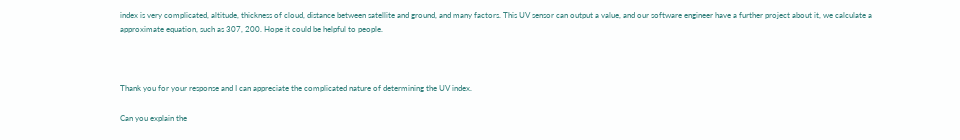index is very complicated, altitude, thickness of cloud, distance between satellite and ground, and many factors. This UV sensor can output a value, and our software engineer have a further project about it, we calculate a approximate equation, such as 307, 200. Hope it could be helpful to people.



Thank you for your response and I can appreciate the complicated nature of determining the UV index.

Can you explain the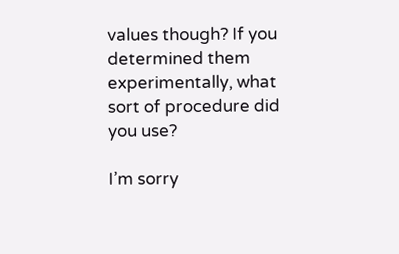values though? If you determined them experimentally, what sort of procedure did you use?

I’m sorry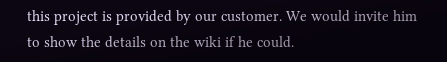this project is provided by our customer. We would invite him to show the details on the wiki if he could.